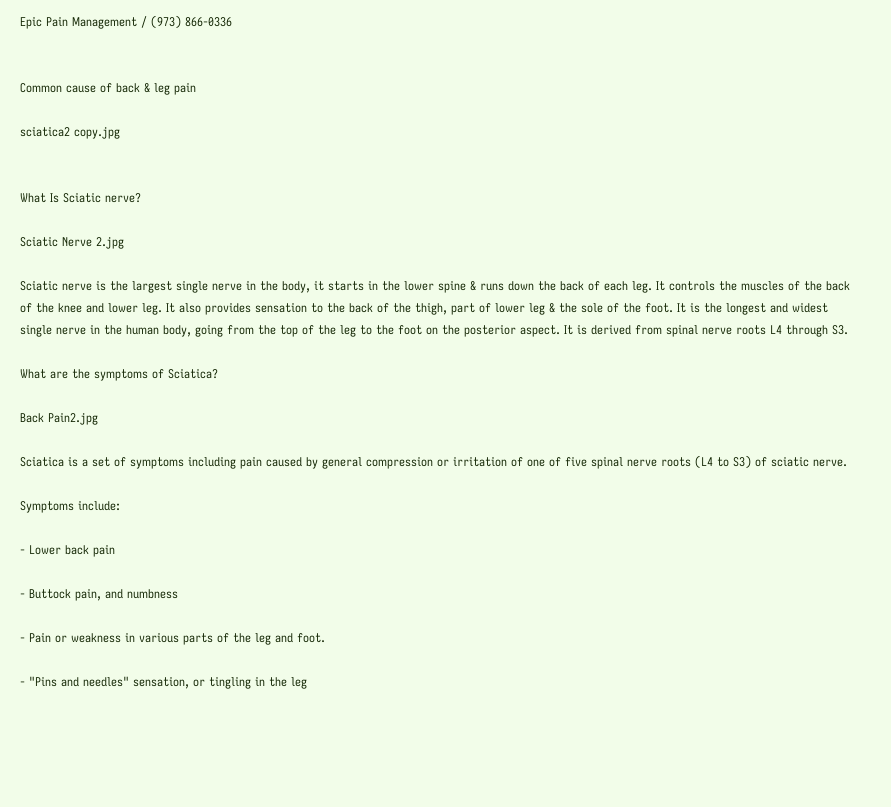Epic Pain Management / (973) 866-0336


Common cause of back & leg pain

sciatica2 copy.jpg


What Is Sciatic nerve?

Sciatic Nerve 2.jpg

Sciatic nerve is the largest single nerve in the body, it starts in the lower spine & runs down the back of each leg. It controls the muscles of the back of the knee and lower leg. It also provides sensation to the back of the thigh, part of lower leg & the sole of the foot. It is the longest and widest single nerve in the human body, going from the top of the leg to the foot on the posterior aspect. It is derived from spinal nerve roots L4 through S3.

What are the symptoms of Sciatica?

Back Pain2.jpg

Sciatica is a set of symptoms including pain caused by general compression or irritation of one of five spinal nerve roots (L4 to S3) of sciatic nerve.

Symptoms include:

- Lower back pain

- Buttock pain, and numbness

- Pain or weakness in various parts of the leg and foot.

- "Pins and needles" sensation, or tingling in the leg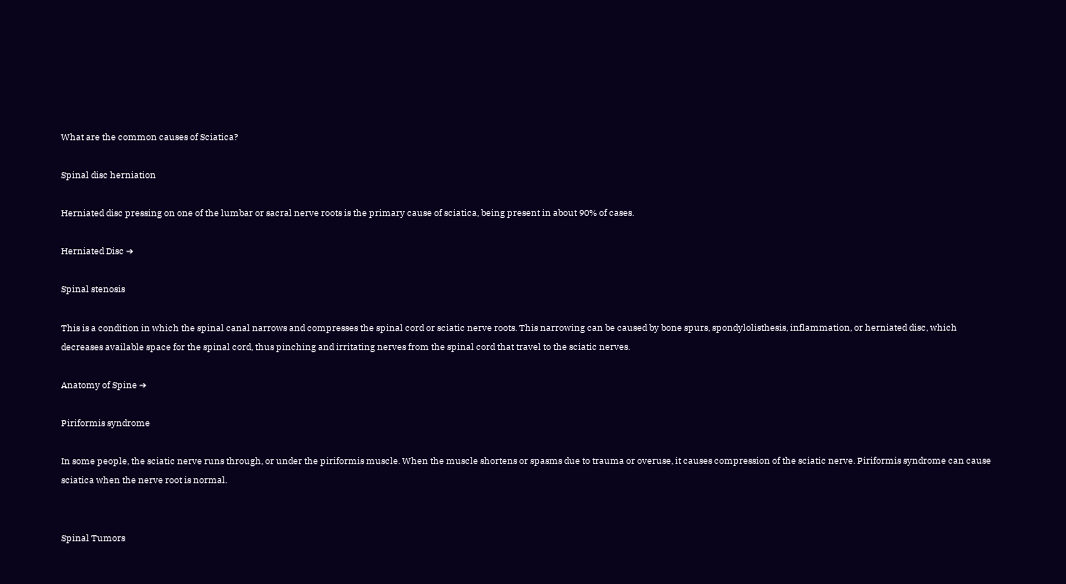What are the common causes of Sciatica?

Spinal disc herniation

Herniated disc pressing on one of the lumbar or sacral nerve roots is the primary cause of sciatica, being present in about 90% of cases.

Herniated Disc ➔

Spinal stenosis

This is a condition in which the spinal canal narrows and compresses the spinal cord or sciatic nerve roots. This narrowing can be caused by bone spurs, spondylolisthesis, inflammation, or herniated disc, which decreases available space for the spinal cord, thus pinching and irritating nerves from the spinal cord that travel to the sciatic nerves.

Anatomy of Spine ➔

Piriformis syndrome

In some people, the sciatic nerve runs through, or under the piriformis muscle. When the muscle shortens or spasms due to trauma or overuse, it causes compression of the sciatic nerve. Piriformis syndrome can cause sciatica when the nerve root is normal.


Spinal Tumors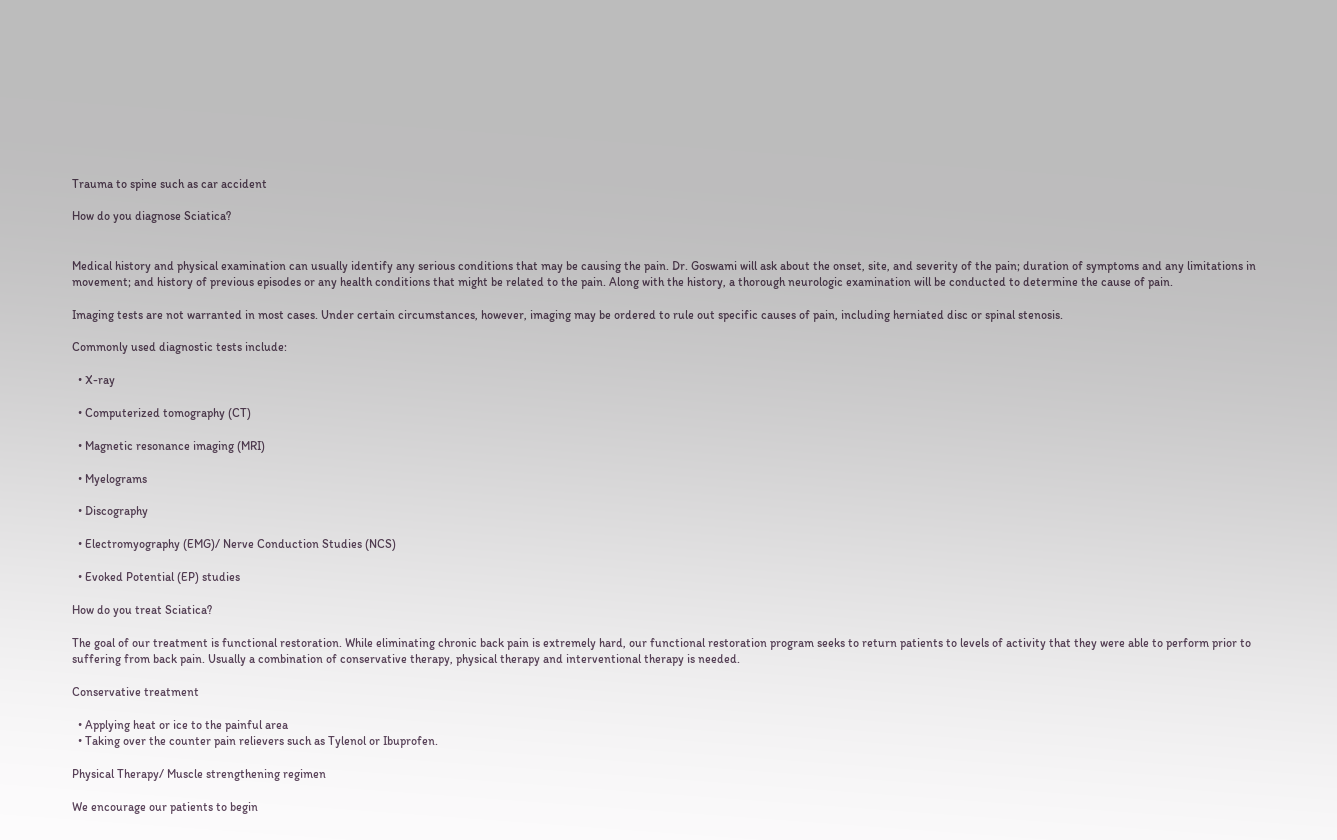Trauma to spine such as car accident

How do you diagnose Sciatica?


Medical history and physical examination can usually identify any serious conditions that may be causing the pain. Dr. Goswami will ask about the onset, site, and severity of the pain; duration of symptoms and any limitations in movement; and history of previous episodes or any health conditions that might be related to the pain. Along with the history, a thorough neurologic examination will be conducted to determine the cause of pain.

Imaging tests are not warranted in most cases. Under certain circumstances, however, imaging may be ordered to rule out specific causes of pain, including herniated disc or spinal stenosis.

Commonly used diagnostic tests include:

  • X-ray

  • Computerized tomography (CT)

  • Magnetic resonance imaging (MRI)

  • Myelograms

  • Discography

  • Electromyography (EMG)/ Nerve Conduction Studies (NCS)

  • Evoked Potential (EP) studies

How do you treat Sciatica?

The goal of our treatment is functional restoration. While eliminating chronic back pain is extremely hard, our functional restoration program seeks to return patients to levels of activity that they were able to perform prior to suffering from back pain. Usually a combination of conservative therapy, physical therapy and interventional therapy is needed.

Conservative treatment

  • Applying heat or ice to the painful area
  • Taking over the counter pain relievers such as Tylenol or Ibuprofen.

Physical Therapy/ Muscle strengthening regimen

We encourage our patients to begin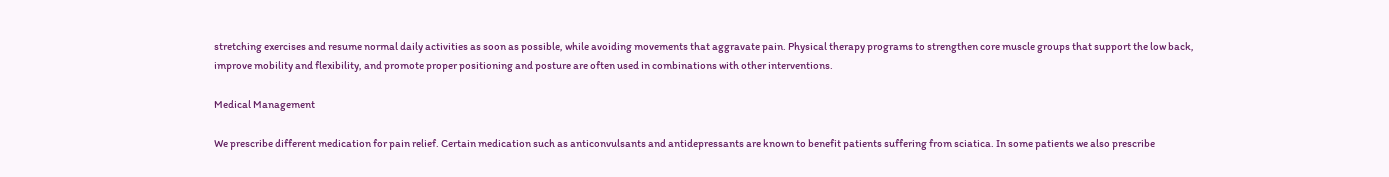stretching exercises and resume normal daily activities as soon as possible, while avoiding movements that aggravate pain. Physical therapy programs to strengthen core muscle groups that support the low back, improve mobility and flexibility, and promote proper positioning and posture are often used in combinations with other interventions.

Medical Management

We prescribe different medication for pain relief. Certain medication such as anticonvulsants and antidepressants are known to benefit patients suffering from sciatica. In some patients we also prescribe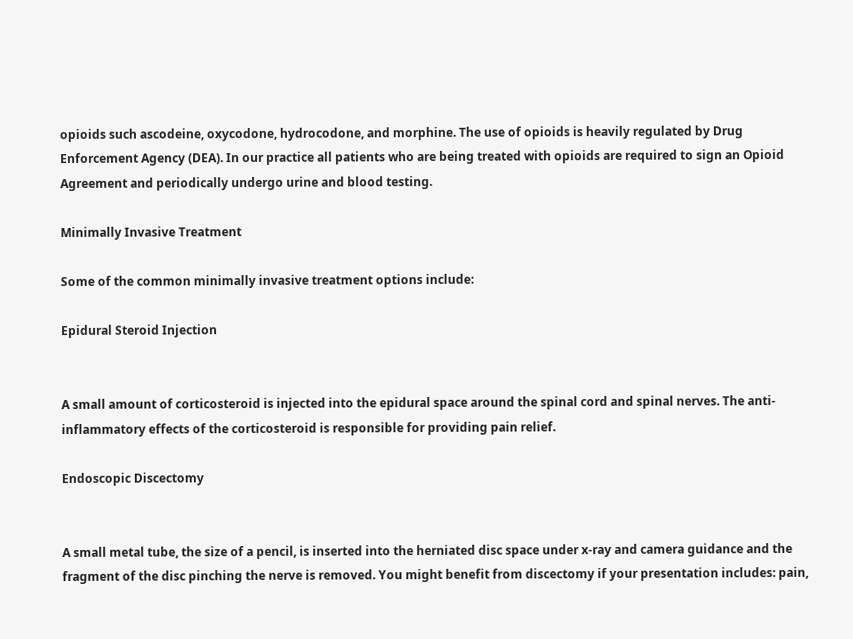opioids such ascodeine, oxycodone, hydrocodone, and morphine. The use of opioids is heavily regulated by Drug Enforcement Agency (DEA). In our practice all patients who are being treated with opioids are required to sign an Opioid Agreement and periodically undergo urine and blood testing.

Minimally Invasive Treatment

Some of the common minimally invasive treatment options include:

Epidural Steroid Injection


A small amount of corticosteroid is injected into the epidural space around the spinal cord and spinal nerves. The anti-inflammatory effects of the corticosteroid is responsible for providing pain relief.

Endoscopic Discectomy


A small metal tube, the size of a pencil, is inserted into the herniated disc space under x-ray and camera guidance and the fragment of the disc pinching the nerve is removed. You might benefit from discectomy if your presentation includes: pain,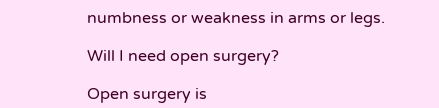numbness or weakness in arms or legs.

Will I need open surgery?

Open surgery is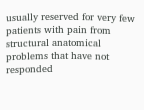usually reserved for very few patients with pain from structural anatomical problems that have not responded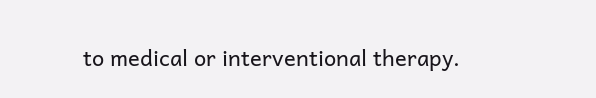to medical or interventional therapy.